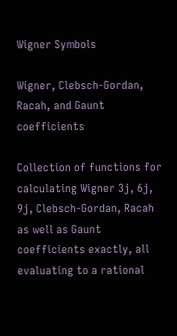Wigner Symbols

Wigner, Clebsch-Gordan, Racah, and Gaunt coefficients

Collection of functions for calculating Wigner 3j, 6j, 9j, Clebsch-Gordan, Racah as well as Gaunt coefficients exactly, all evaluating to a rational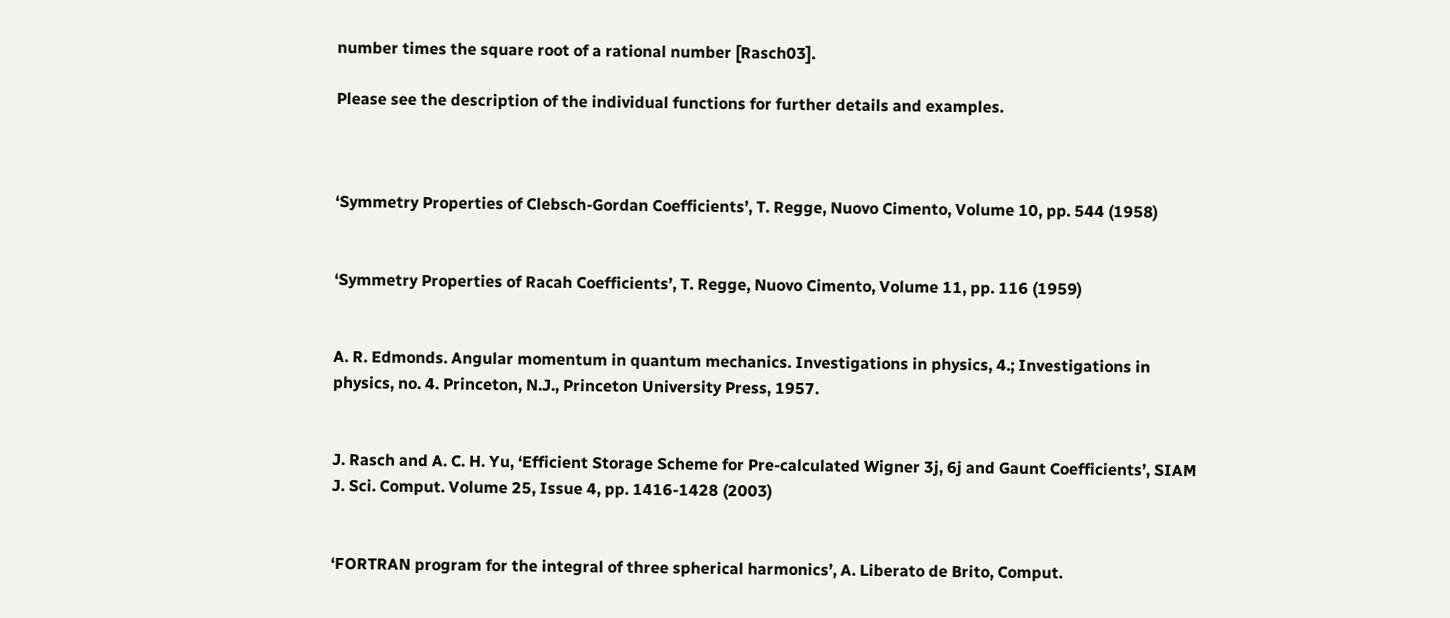number times the square root of a rational number [Rasch03].

Please see the description of the individual functions for further details and examples.



‘Symmetry Properties of Clebsch-Gordan Coefficients’, T. Regge, Nuovo Cimento, Volume 10, pp. 544 (1958)


‘Symmetry Properties of Racah Coefficients’, T. Regge, Nuovo Cimento, Volume 11, pp. 116 (1959)


A. R. Edmonds. Angular momentum in quantum mechanics. Investigations in physics, 4.; Investigations in physics, no. 4. Princeton, N.J., Princeton University Press, 1957.


J. Rasch and A. C. H. Yu, ‘Efficient Storage Scheme for Pre-calculated Wigner 3j, 6j and Gaunt Coefficients’, SIAM J. Sci. Comput. Volume 25, Issue 4, pp. 1416-1428 (2003)


‘FORTRAN program for the integral of three spherical harmonics’, A. Liberato de Brito, Comput.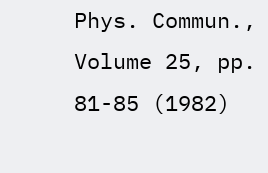Phys. Commun., Volume 25, pp. 81-85 (1982)